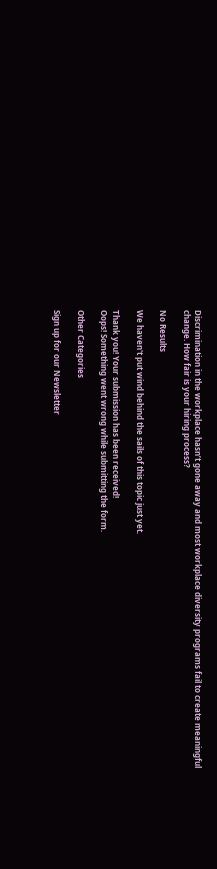Discrimination in the workplace hasn’t gone away and most workplace diversity programs fail to create meaningful change. How fair is your hiring process?

No Results

We haven't put wind behind the sails of this topic just yet.

Thank you! Your submission has been received!
Oops! Something went wrong while submitting the form.

Other Categories

Sign up for our Newsletter